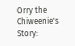Orry the Chiweenie's Story: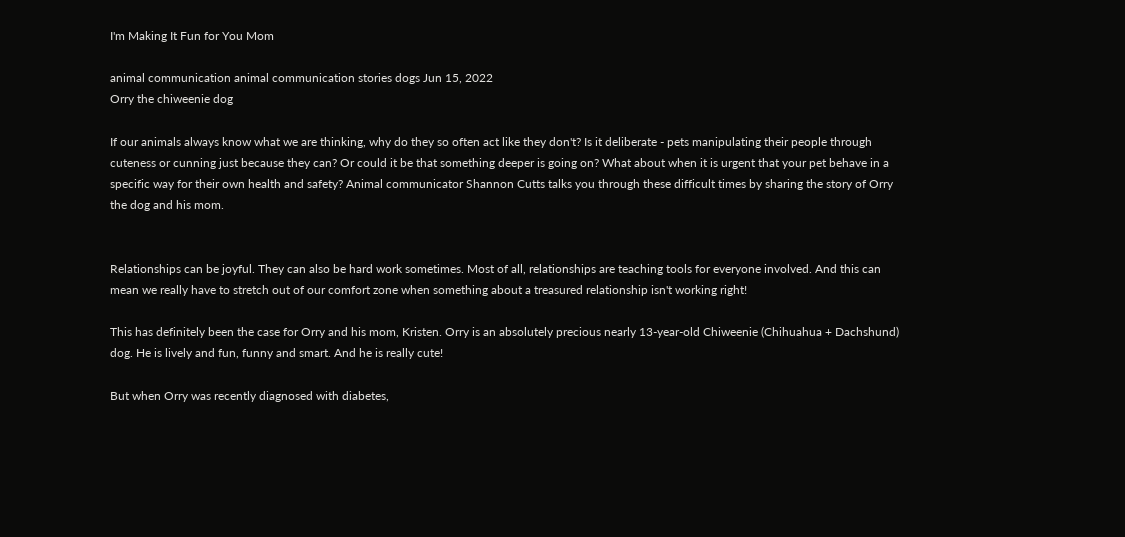I'm Making It Fun for You Mom

animal communication animal communication stories dogs Jun 15, 2022
Orry the chiweenie dog

If our animals always know what we are thinking, why do they so often act like they don't? Is it deliberate - pets manipulating their people through cuteness or cunning just because they can? Or could it be that something deeper is going on? What about when it is urgent that your pet behave in a specific way for their own health and safety? Animal communicator Shannon Cutts talks you through these difficult times by sharing the story of Orry the dog and his mom.


Relationships can be joyful. They can also be hard work sometimes. Most of all, relationships are teaching tools for everyone involved. And this can mean we really have to stretch out of our comfort zone when something about a treasured relationship isn't working right!

This has definitely been the case for Orry and his mom, Kristen. Orry is an absolutely precious nearly 13-year-old Chiweenie (Chihuahua + Dachshund) dog. He is lively and fun, funny and smart. And he is really cute!

But when Orry was recently diagnosed with diabetes,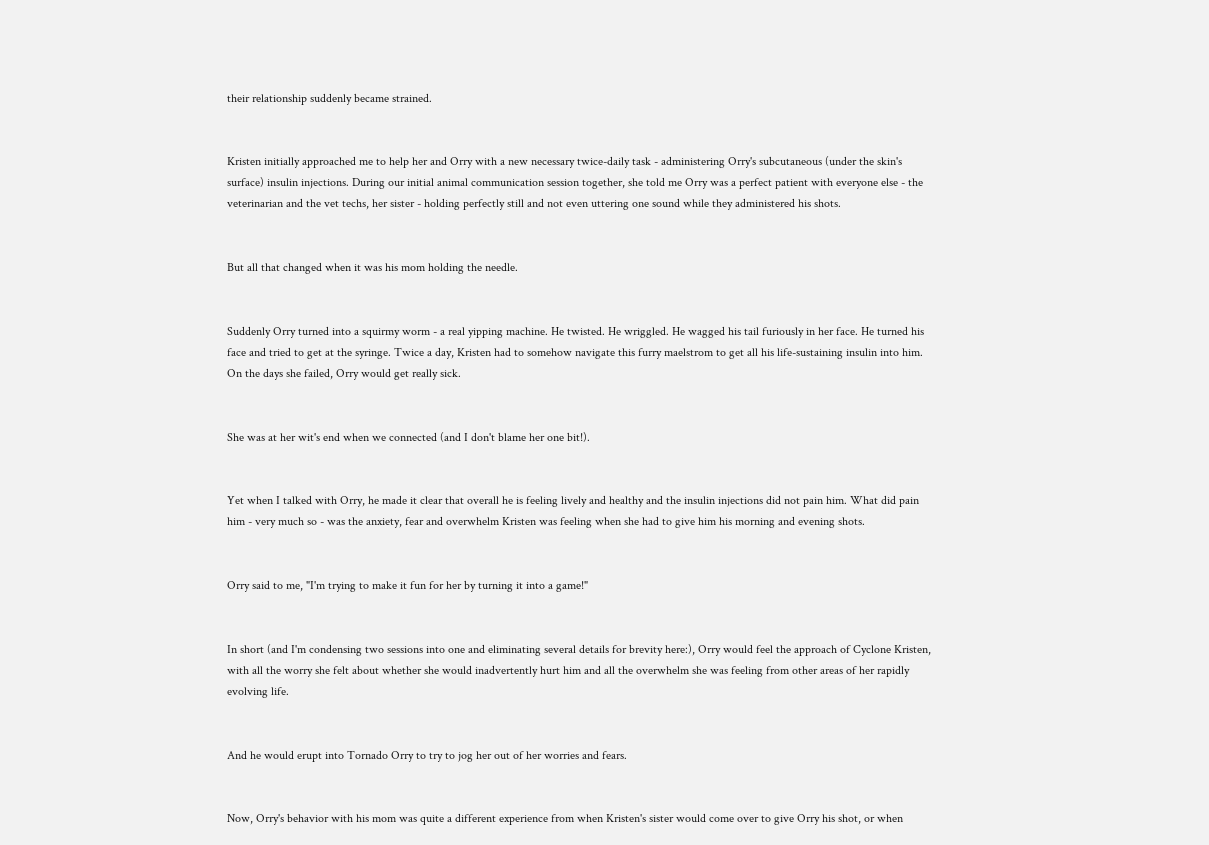their relationship suddenly became strained.


Kristen initially approached me to help her and Orry with a new necessary twice-daily task - administering Orry's subcutaneous (under the skin's surface) insulin injections. During our initial animal communication session together, she told me Orry was a perfect patient with everyone else - the veterinarian and the vet techs, her sister - holding perfectly still and not even uttering one sound while they administered his shots.


But all that changed when it was his mom holding the needle.


Suddenly Orry turned into a squirmy worm - a real yipping machine. He twisted. He wriggled. He wagged his tail furiously in her face. He turned his face and tried to get at the syringe. Twice a day, Kristen had to somehow navigate this furry maelstrom to get all his life-sustaining insulin into him. On the days she failed, Orry would get really sick.


She was at her wit's end when we connected (and I don't blame her one bit!).


Yet when I talked with Orry, he made it clear that overall he is feeling lively and healthy and the insulin injections did not pain him. What did pain him - very much so - was the anxiety, fear and overwhelm Kristen was feeling when she had to give him his morning and evening shots.


Orry said to me, "I'm trying to make it fun for her by turning it into a game!"


In short (and I'm condensing two sessions into one and eliminating several details for brevity here:), Orry would feel the approach of Cyclone Kristen, with all the worry she felt about whether she would inadvertently hurt him and all the overwhelm she was feeling from other areas of her rapidly evolving life.


And he would erupt into Tornado Orry to try to jog her out of her worries and fears.


Now, Orry's behavior with his mom was quite a different experience from when Kristen's sister would come over to give Orry his shot, or when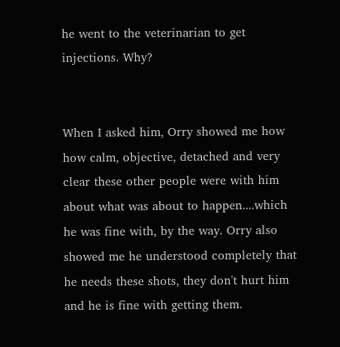he went to the veterinarian to get injections. Why?


When I asked him, Orry showed me how how calm, objective, detached and very clear these other people were with him about what was about to happen....which he was fine with, by the way. Orry also showed me he understood completely that he needs these shots, they don't hurt him and he is fine with getting them.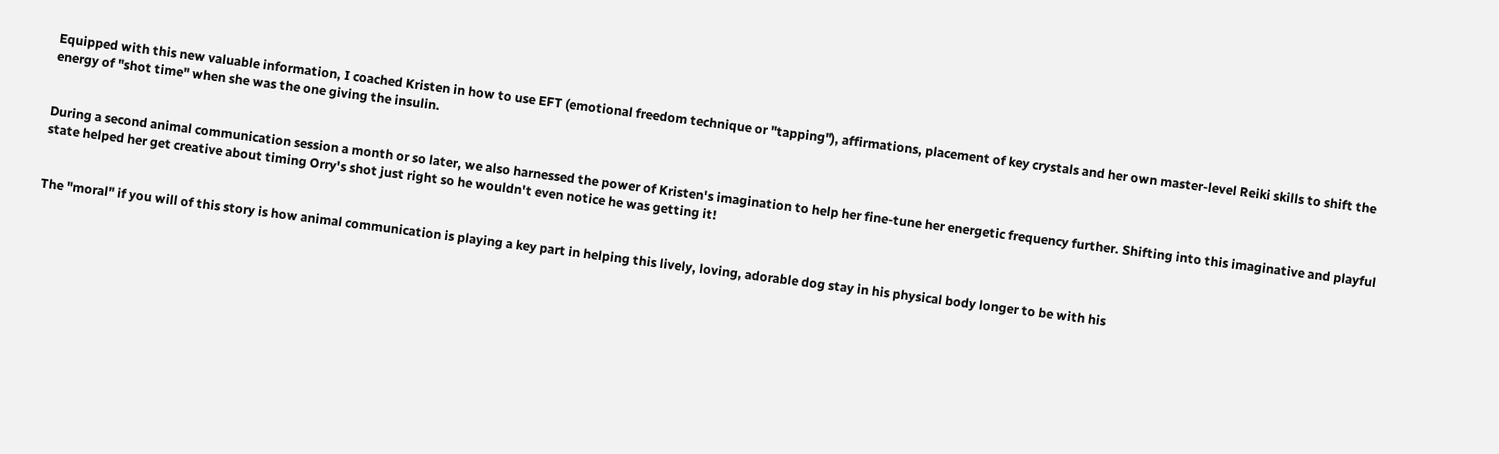Equipped with this new valuable information, I coached Kristen in how to use EFT (emotional freedom technique or "tapping"), affirmations, placement of key crystals and her own master-level Reiki skills to shift the energy of "shot time" when she was the one giving the insulin.


During a second animal communication session a month or so later, we also harnessed the power of Kristen's imagination to help her fine-tune her energetic frequency further. Shifting into this imaginative and playful state helped her get creative about timing Orry's shot just right so he wouldn't even notice he was getting it!


The "moral" if you will of this story is how animal communication is playing a key part in helping this lively, loving, adorable dog stay in his physical body longer to be with his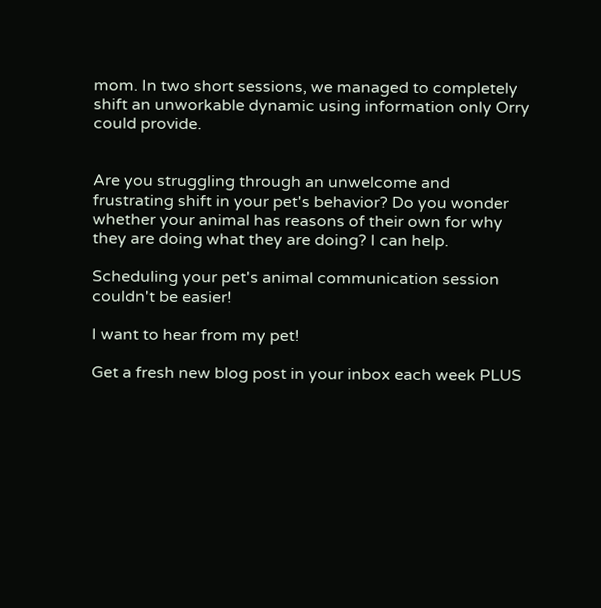mom. In two short sessions, we managed to completely shift an unworkable dynamic using information only Orry could provide.


Are you struggling through an unwelcome and frustrating shift in your pet's behavior? Do you wonder whether your animal has reasons of their own for why they are doing what they are doing? I can help.

Scheduling your pet's animal communication session couldn't be easier!

I want to hear from my pet!

Get a fresh new blog post in your inbox each week PLUS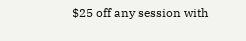$25 off any session with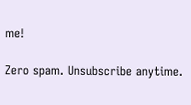me!

Zero spam. Unsubscribe anytime.